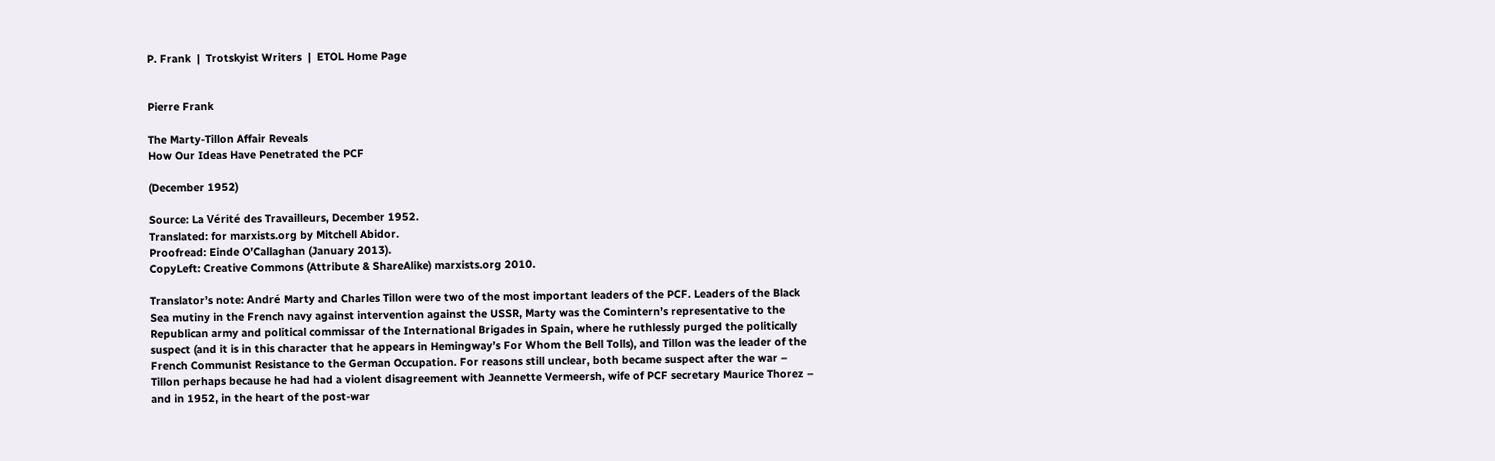P. Frank  |  Trotskyist Writers  |  ETOL Home Page


Pierre Frank

The Marty-Tillon Affair Reveals
How Our Ideas Have Penetrated the PCF

(December 1952)

Source: La Vérité des Travailleurs, December 1952.
Translated: for marxists.org by Mitchell Abidor.
Proofread: Einde O’Callaghan (January 2013).
CopyLeft: Creative Commons (Attribute & ShareAlike) marxists.org 2010.

Translator’s note: André Marty and Charles Tillon were two of the most important leaders of the PCF. Leaders of the Black Sea mutiny in the French navy against intervention against the USSR, Marty was the Comintern’s representative to the Republican army and political commissar of the International Brigades in Spain, where he ruthlessly purged the politically suspect (and it is in this character that he appears in Hemingway’s For Whom the Bell Tolls), and Tillon was the leader of the French Communist Resistance to the German Occupation. For reasons still unclear, both became suspect after the war – Tillon perhaps because he had had a violent disagreement with Jeannette Vermeersh, wife of PCF secretary Maurice Thorez – and in 1952, in the heart of the post-war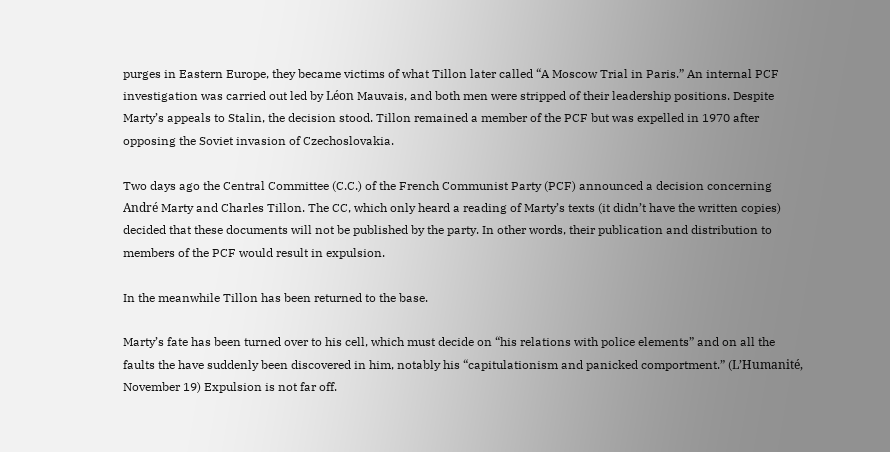purges in Eastern Europe, they became victims of what Tillon later called “A Moscow Trial in Paris.” An internal PCF investigation was carried out led by Léon Mauvais, and both men were stripped of their leadership positions. Despite Marty’s appeals to Stalin, the decision stood. Tillon remained a member of the PCF but was expelled in 1970 after opposing the Soviet invasion of Czechoslovakia.

Two days ago the Central Committee (C.C.) of the French Communist Party (PCF) announced a decision concerning André Marty and Charles Tillon. The CC, which only heard a reading of Marty’s texts (it didn’t have the written copies) decided that these documents will not be published by the party. In other words, their publication and distribution to members of the PCF would result in expulsion.

In the meanwhile Tillon has been returned to the base.

Marty’s fate has been turned over to his cell, which must decide on “his relations with police elements” and on all the faults the have suddenly been discovered in him, notably his “capitulationism and panicked comportment.” (L’Humanité, November 19) Expulsion is not far off.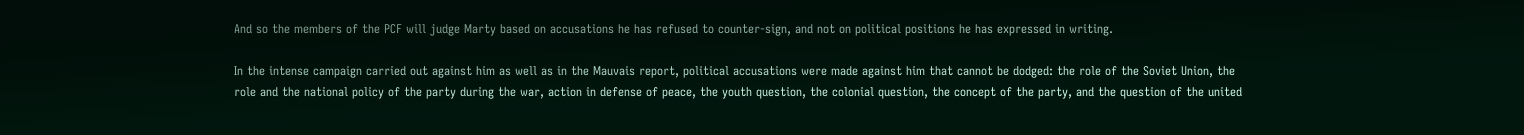And so the members of the PCF will judge Marty based on accusations he has refused to counter-sign, and not on political positions he has expressed in writing.

In the intense campaign carried out against him as well as in the Mauvais report, political accusations were made against him that cannot be dodged: the role of the Soviet Union, the role and the national policy of the party during the war, action in defense of peace, the youth question, the colonial question, the concept of the party, and the question of the united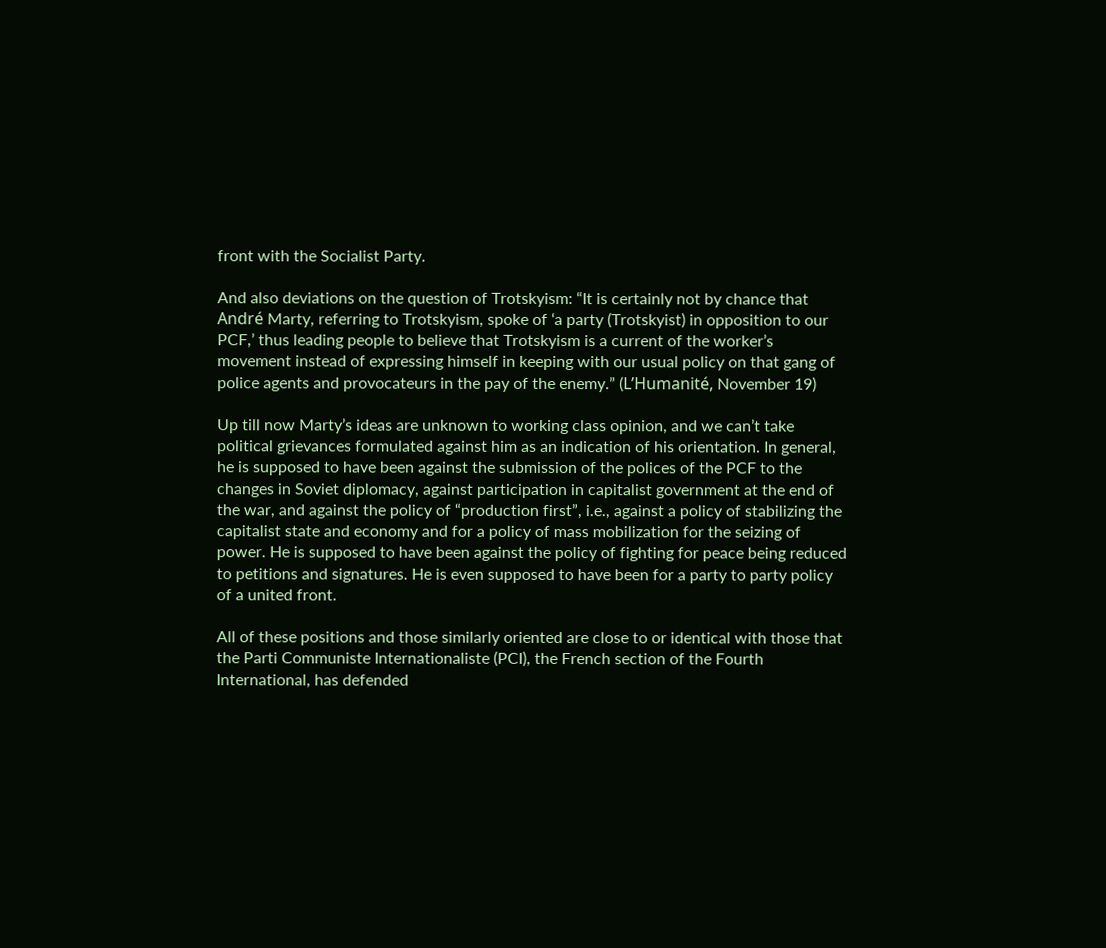front with the Socialist Party.

And also deviations on the question of Trotskyism: “It is certainly not by chance that André Marty, referring to Trotskyism, spoke of ‘a party (Trotskyist) in opposition to our PCF,’ thus leading people to believe that Trotskyism is a current of the worker’s movement instead of expressing himself in keeping with our usual policy on that gang of police agents and provocateurs in the pay of the enemy.” (L’Humanité, November 19)

Up till now Marty’s ideas are unknown to working class opinion, and we can’t take political grievances formulated against him as an indication of his orientation. In general, he is supposed to have been against the submission of the polices of the PCF to the changes in Soviet diplomacy, against participation in capitalist government at the end of the war, and against the policy of “production first”, i.e., against a policy of stabilizing the capitalist state and economy and for a policy of mass mobilization for the seizing of power. He is supposed to have been against the policy of fighting for peace being reduced to petitions and signatures. He is even supposed to have been for a party to party policy of a united front.

All of these positions and those similarly oriented are close to or identical with those that the Parti Communiste Internationaliste (PCI), the French section of the Fourth International, has defended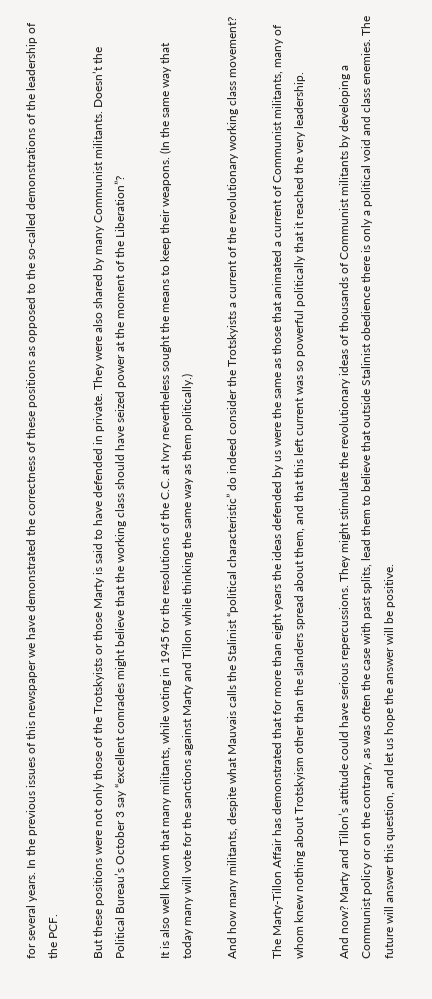for several years. In the previous issues of this newspaper we have demonstrated the correctness of these positions as opposed to the so-called demonstrations of the leadership of the PCF.

But these positions were not only those of the Trotskyists or those Marty is said to have defended in private. They were also shared by many Communist militants. Doesn’t the Political Bureau’s October 3 say “excellent comrades might believe that the working class should have seized power at the moment of the Liberation”?

It is also well known that many militants, while voting in 1945 for the resolutions of the C.C. at Ivry nevertheless sought the means to keep their weapons. (In the same way that today many will vote for the sanctions against Marty and Tillon while thinking the same way as them politically.)

And how many militants, despite what Mauvais calls the Stalinist “political characteristic” do indeed consider the Trotskyists a current of the revolutionary working class movement?

The Marty-Tillon Affair has demonstrated that for more than eight years the ideas defended by us were the same as those that animated a current of Communist militants, many of whom knew nothing about Trotskyism other than the slanders spread about them, and that this left current was so powerful politically that it reached the very leadership.

And now? Marty and Tillon’s attitude could have serious repercussions. They might stimulate the revolutionary ideas of thousands of Communist militants by developing a Communist policy or on the contrary, as was often the case with past splits, lead them to believe that outside Stalinist obedience there is only a political void and class enemies. The future will answer this question, and let us hope the answer will be positive.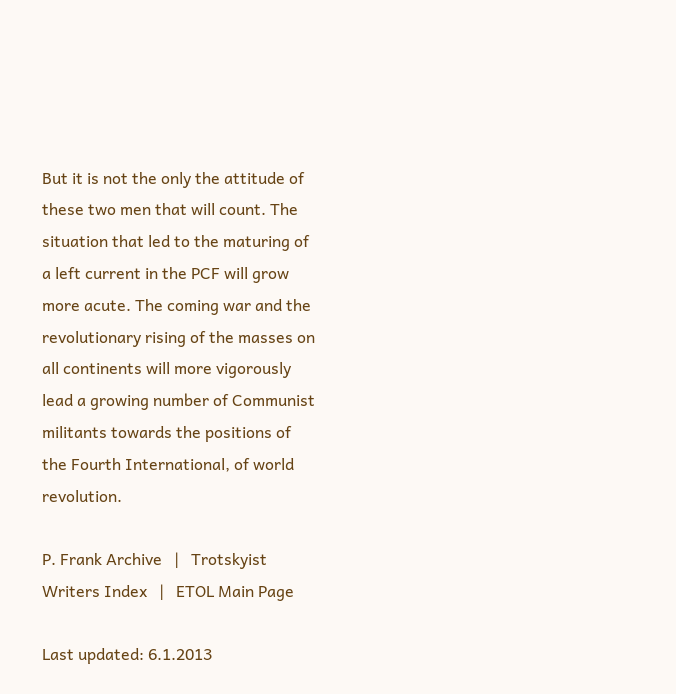But it is not the only the attitude of these two men that will count. The situation that led to the maturing of a left current in the PCF will grow more acute. The coming war and the revolutionary rising of the masses on all continents will more vigorously lead a growing number of Communist militants towards the positions of the Fourth International, of world revolution.

P. Frank Archive   |   Trotskyist Writers Index   |   ETOL Main Page

Last updated: 6.1.2013